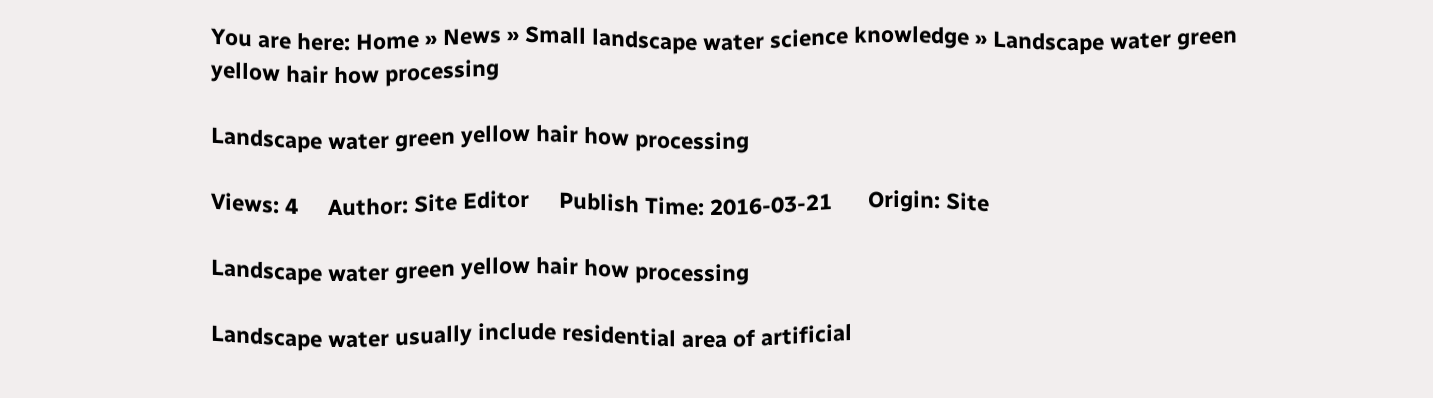You are here: Home » News » Small landscape water science knowledge » Landscape water green yellow hair how processing

Landscape water green yellow hair how processing

Views: 4     Author: Site Editor     Publish Time: 2016-03-21      Origin: Site

Landscape water green yellow hair how processing

Landscape water usually include residential area of artificial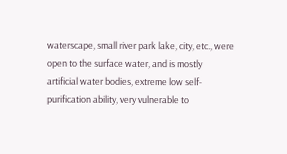waterscape, small river park lake, city, etc., were open to the surface water, and is mostly artificial water bodies, extreme low self-purification ability, very vulnerable to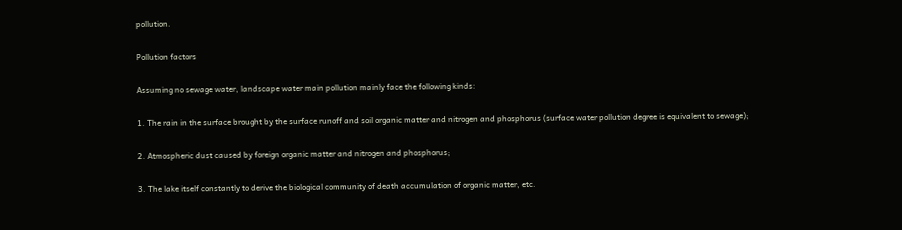pollution.

Pollution factors

Assuming no sewage water, landscape water main pollution mainly face the following kinds:

1. The rain in the surface brought by the surface runoff and soil organic matter and nitrogen and phosphorus (surface water pollution degree is equivalent to sewage);

2. Atmospheric dust caused by foreign organic matter and nitrogen and phosphorus;

3. The lake itself constantly to derive the biological community of death accumulation of organic matter, etc.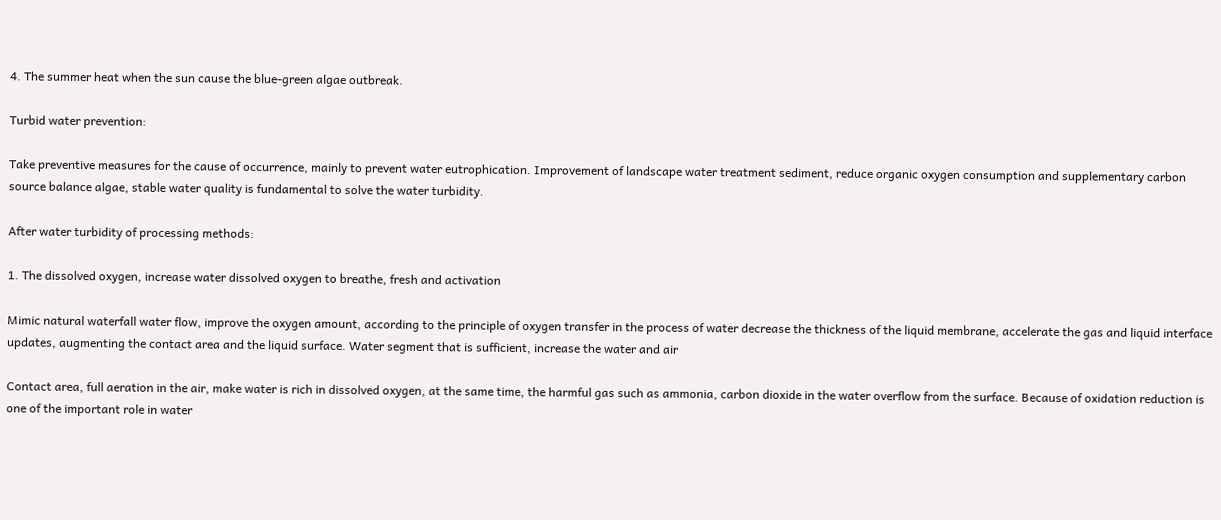4. The summer heat when the sun cause the blue-green algae outbreak.

Turbid water prevention:

Take preventive measures for the cause of occurrence, mainly to prevent water eutrophication. Improvement of landscape water treatment sediment, reduce organic oxygen consumption and supplementary carbon source balance algae, stable water quality is fundamental to solve the water turbidity.

After water turbidity of processing methods:

1. The dissolved oxygen, increase water dissolved oxygen to breathe, fresh and activation

Mimic natural waterfall water flow, improve the oxygen amount, according to the principle of oxygen transfer in the process of water decrease the thickness of the liquid membrane, accelerate the gas and liquid interface updates, augmenting the contact area and the liquid surface. Water segment that is sufficient, increase the water and air

Contact area, full aeration in the air, make water is rich in dissolved oxygen, at the same time, the harmful gas such as ammonia, carbon dioxide in the water overflow from the surface. Because of oxidation reduction is one of the important role in water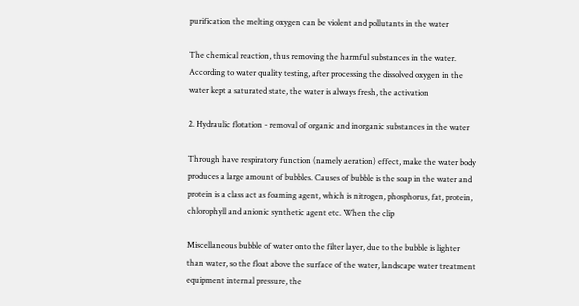purification the melting oxygen can be violent and pollutants in the water

The chemical reaction, thus removing the harmful substances in the water. According to water quality testing, after processing the dissolved oxygen in the water kept a saturated state, the water is always fresh, the activation

2. Hydraulic flotation - removal of organic and inorganic substances in the water

Through have respiratory function (namely aeration) effect, make the water body produces a large amount of bubbles. Causes of bubble is the soap in the water and protein is a class act as foaming agent, which is nitrogen, phosphorus, fat, protein, chlorophyll and anionic synthetic agent etc. When the clip

Miscellaneous bubble of water onto the filter layer, due to the bubble is lighter than water, so the float above the surface of the water, landscape water treatment equipment internal pressure, the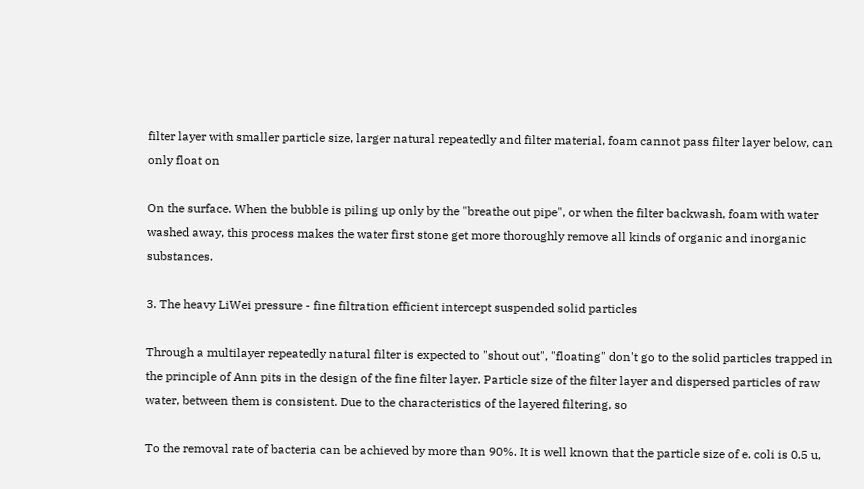filter layer with smaller particle size, larger natural repeatedly and filter material, foam cannot pass filter layer below, can only float on

On the surface. When the bubble is piling up only by the "breathe out pipe", or when the filter backwash, foam with water washed away, this process makes the water first stone get more thoroughly remove all kinds of organic and inorganic substances.

3. The heavy LiWei pressure - fine filtration efficient intercept suspended solid particles

Through a multilayer repeatedly natural filter is expected to "shout out", "floating" don't go to the solid particles trapped in the principle of Ann pits in the design of the fine filter layer. Particle size of the filter layer and dispersed particles of raw water, between them is consistent. Due to the characteristics of the layered filtering, so

To the removal rate of bacteria can be achieved by more than 90%. It is well known that the particle size of e. coli is 0.5 u,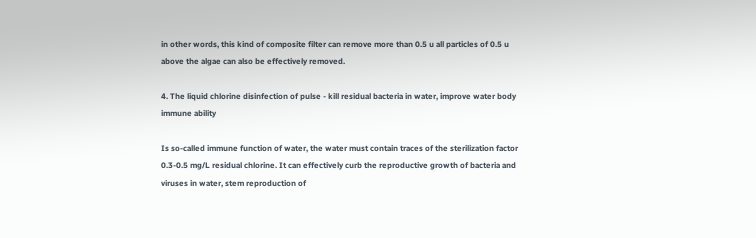in other words, this kind of composite filter can remove more than 0.5 u all particles of 0.5 u above the algae can also be effectively removed.

4. The liquid chlorine disinfection of pulse - kill residual bacteria in water, improve water body immune ability

Is so-called immune function of water, the water must contain traces of the sterilization factor 0.3-0.5 mg/L residual chlorine. It can effectively curb the reproductive growth of bacteria and viruses in water, stem reproduction of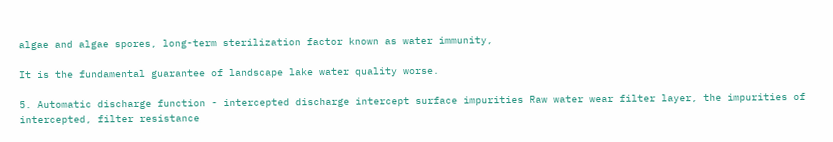algae and algae spores, long-term sterilization factor known as water immunity,

It is the fundamental guarantee of landscape lake water quality worse.

5. Automatic discharge function - intercepted discharge intercept surface impurities Raw water wear filter layer, the impurities of intercepted, filter resistance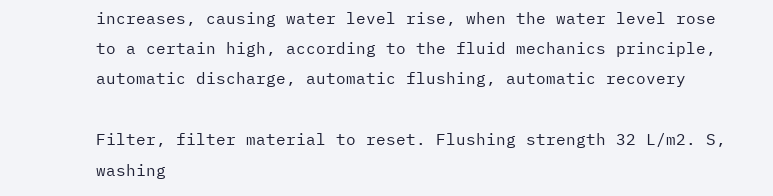increases, causing water level rise, when the water level rose to a certain high, according to the fluid mechanics principle, automatic discharge, automatic flushing, automatic recovery

Filter, filter material to reset. Flushing strength 32 L/m2. S, washing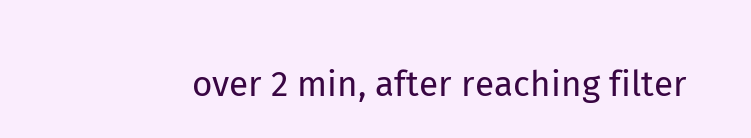over 2 min, after reaching filter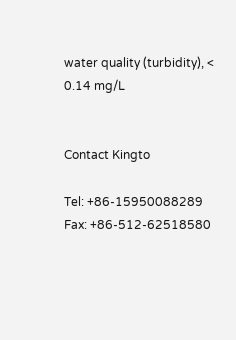water quality (turbidity), < 0.14 mg/L


Contact Kingto

Tel: +86-15950088289
Fax: +86-512-62518580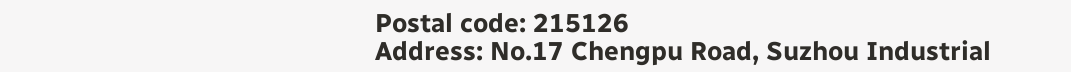Postal code: 215126
Address: No.17 Chengpu Road, Suzhou Industrial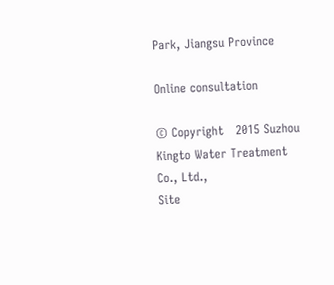Park, Jiangsu Province

Online consultation

© Copyright   2015 Suzhou Kingto Water Treatment Co., Ltd.,
Site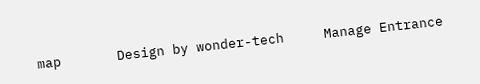map       Design by wonder-tech     Manage Entrance